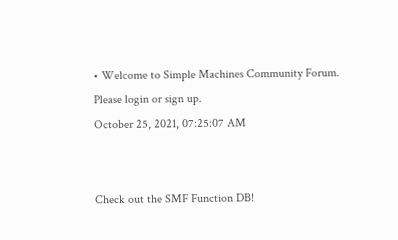• Welcome to Simple Machines Community Forum. Please login or sign up.
October 25, 2021, 07:25:07 AM


Check out the SMF Function DB!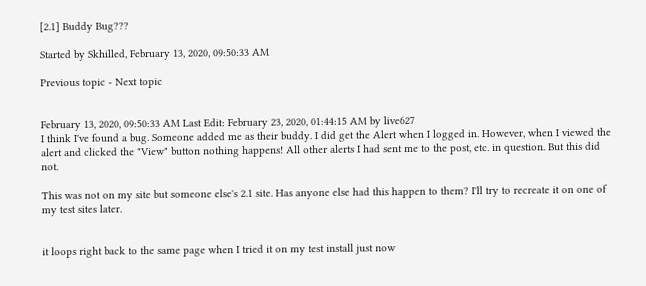[2.1] Buddy Bug???

Started by Skhilled, February 13, 2020, 09:50:33 AM

Previous topic - Next topic


February 13, 2020, 09:50:33 AM Last Edit: February 23, 2020, 01:44:15 AM by live627
I think I've found a bug. Someone added me as their buddy. I did get the Alert when I logged in. However, when I viewed the alert and clicked the "View" button nothing happens! All other alerts I had sent me to the post, etc. in question. But this did not.

This was not on my site but someone else's 2.1 site. Has anyone else had this happen to them? I'll try to recreate it on one of my test sites later.


it loops right back to the same page when I tried it on my test install just now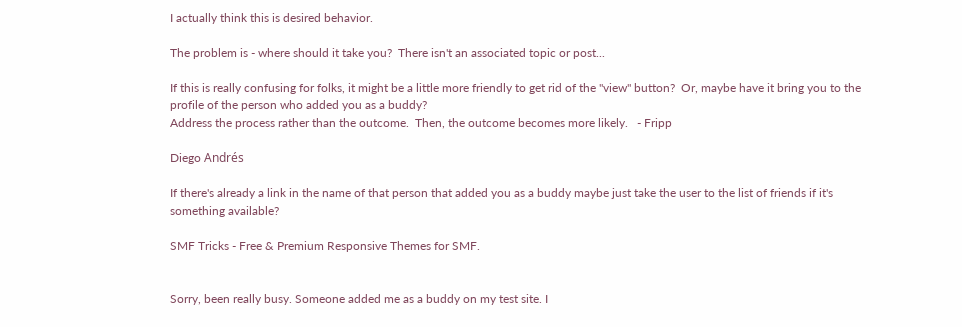I actually think this is desired behavior.

The problem is - where should it take you?  There isn't an associated topic or post...

If this is really confusing for folks, it might be a little more friendly to get rid of the "view" button?  Or, maybe have it bring you to the profile of the person who added you as a buddy?
Address the process rather than the outcome.  Then, the outcome becomes more likely.   - Fripp

Diego Andrés

If there's already a link in the name of that person that added you as a buddy maybe just take the user to the list of friends if it's something available?

SMF Tricks - Free & Premium Responsive Themes for SMF.


Sorry, been really busy. Someone added me as a buddy on my test site. I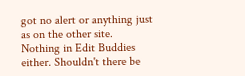got no alert or anything just as on the other site. Nothing in Edit Buddies either. Shouldn't there be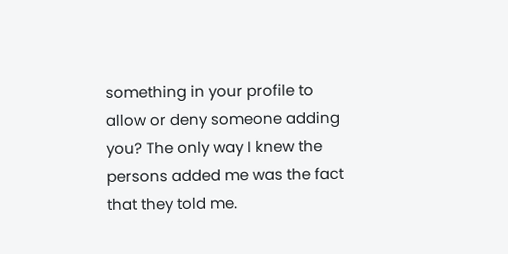something in your profile to allow or deny someone adding you? The only way I knew the persons added me was the fact that they told me.